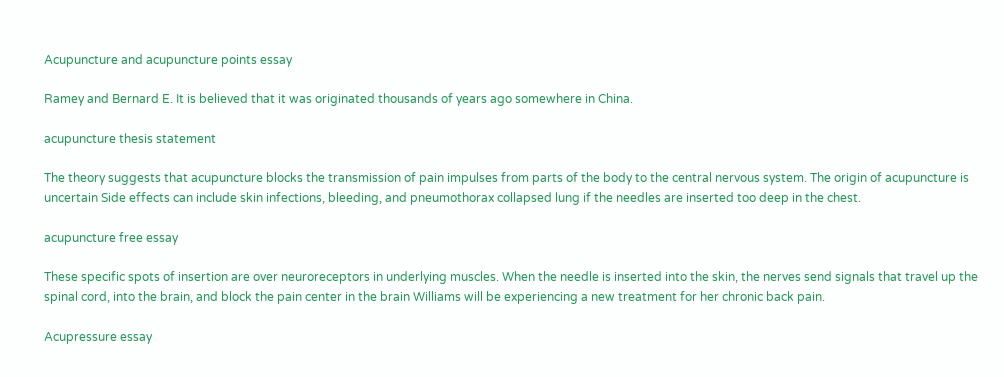Acupuncture and acupuncture points essay

Ramey and Bernard E. It is believed that it was originated thousands of years ago somewhere in China.

acupuncture thesis statement

The theory suggests that acupuncture blocks the transmission of pain impulses from parts of the body to the central nervous system. The origin of acupuncture is uncertain Side effects can include skin infections, bleeding, and pneumothorax collapsed lung if the needles are inserted too deep in the chest.

acupuncture free essay

These specific spots of insertion are over neuroreceptors in underlying muscles. When the needle is inserted into the skin, the nerves send signals that travel up the spinal cord, into the brain, and block the pain center in the brain Williams will be experiencing a new treatment for her chronic back pain.

Acupressure essay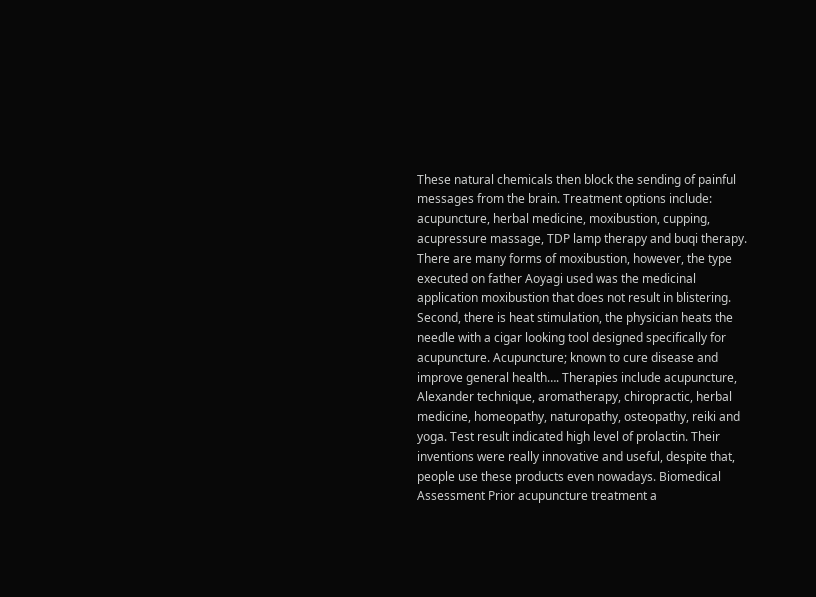These natural chemicals then block the sending of painful messages from the brain. Treatment options include: acupuncture, herbal medicine, moxibustion, cupping, acupressure massage, TDP lamp therapy and buqi therapy. There are many forms of moxibustion, however, the type executed on father Aoyagi used was the medicinal application moxibustion that does not result in blistering. Second, there is heat stimulation, the physician heats the needle with a cigar looking tool designed specifically for acupuncture. Acupuncture; known to cure disease and improve general health…. Therapies include acupuncture, Alexander technique, aromatherapy, chiropractic, herbal medicine, homeopathy, naturopathy, osteopathy, reiki and yoga. Test result indicated high level of prolactin. Their inventions were really innovative and useful, despite that, people use these products even nowadays. Biomedical Assessment Prior acupuncture treatment a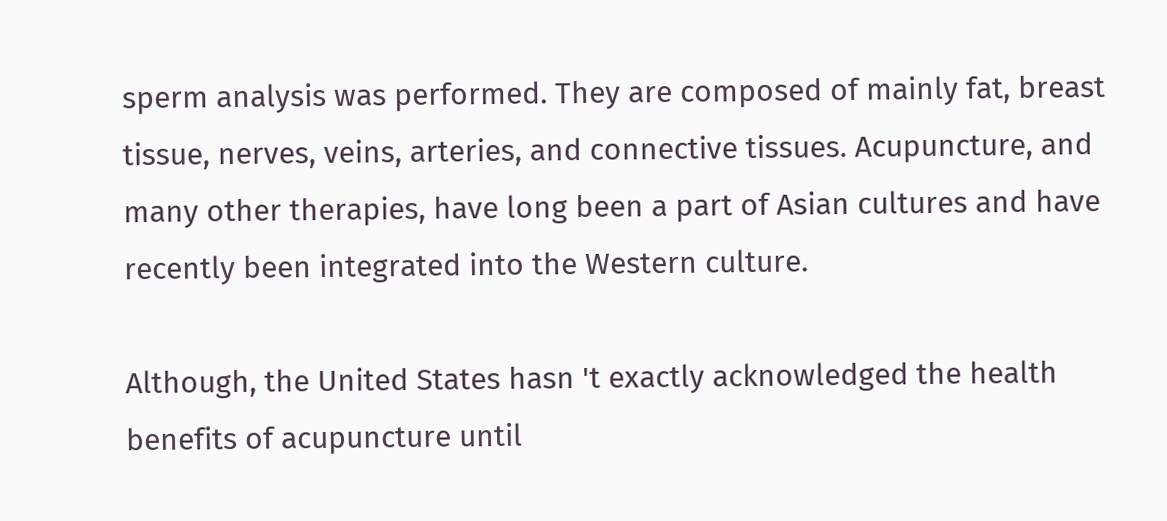sperm analysis was performed. They are composed of mainly fat, breast tissue, nerves, veins, arteries, and connective tissues. Acupuncture, and many other therapies, have long been a part of Asian cultures and have recently been integrated into the Western culture.

Although, the United States hasn 't exactly acknowledged the health benefits of acupuncture until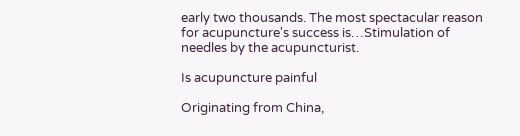early two thousands. The most spectacular reason for acupuncture's success is…Stimulation of needles by the acupuncturist.

Is acupuncture painful

Originating from China,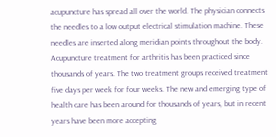acupuncture has spread all over the world. The physician connects the needles to a low output electrical stimulation machine. These needles are inserted along meridian points throughout the body. Acupuncture treatment for arthritis has been practiced since thousands of years. The two treatment groups received treatment five days per week for four weeks. The new and emerging type of health care has been around for thousands of years, but in recent years have been more accepting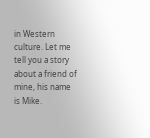in Western culture. Let me tell you a story about a friend of mine, his name is Mike.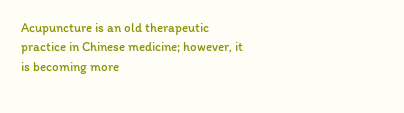Acupuncture is an old therapeutic practice in Chinese medicine; however, it is becoming more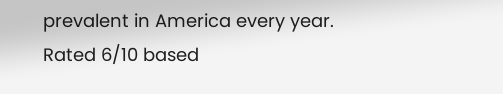prevalent in America every year.
Rated 6/10 based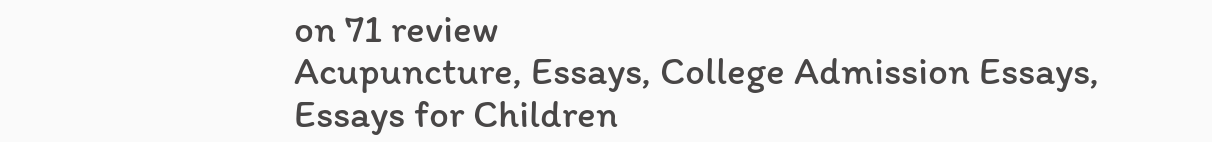on 71 review
Acupuncture, Essays, College Admission Essays, Essays for Children